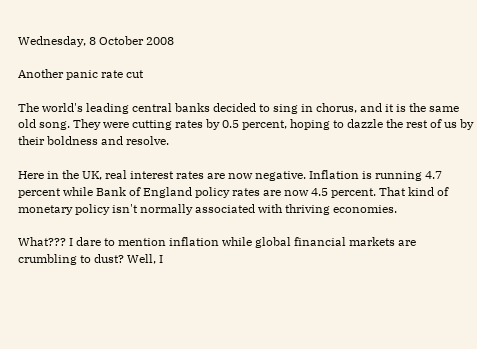Wednesday, 8 October 2008

Another panic rate cut

The world's leading central banks decided to sing in chorus, and it is the same old song. They were cutting rates by 0.5 percent, hoping to dazzle the rest of us by their boldness and resolve.

Here in the UK, real interest rates are now negative. Inflation is running 4.7 percent while Bank of England policy rates are now 4.5 percent. That kind of monetary policy isn't normally associated with thriving economies.

What??? I dare to mention inflation while global financial markets are crumbling to dust? Well, I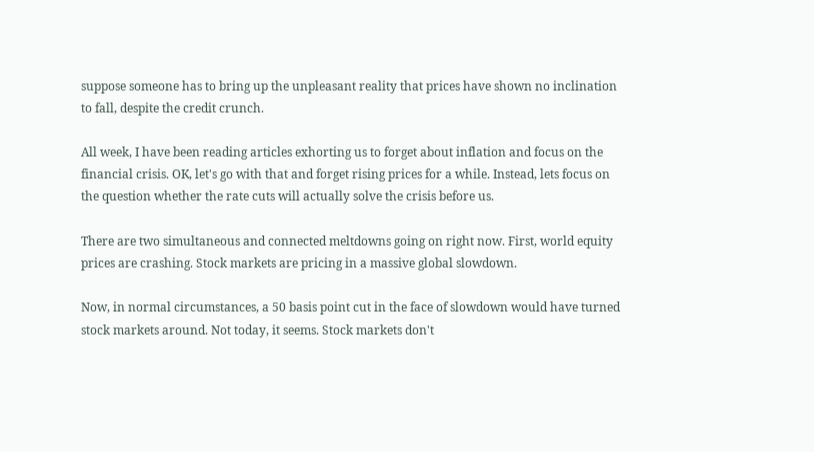suppose someone has to bring up the unpleasant reality that prices have shown no inclination to fall, despite the credit crunch.

All week, I have been reading articles exhorting us to forget about inflation and focus on the financial crisis. OK, let's go with that and forget rising prices for a while. Instead, lets focus on the question whether the rate cuts will actually solve the crisis before us.

There are two simultaneous and connected meltdowns going on right now. First, world equity prices are crashing. Stock markets are pricing in a massive global slowdown.

Now, in normal circumstances, a 50 basis point cut in the face of slowdown would have turned stock markets around. Not today, it seems. Stock markets don't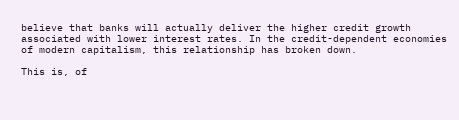believe that banks will actually deliver the higher credit growth associated with lower interest rates. In the credit-dependent economies of modern capitalism, this relationship has broken down.

This is, of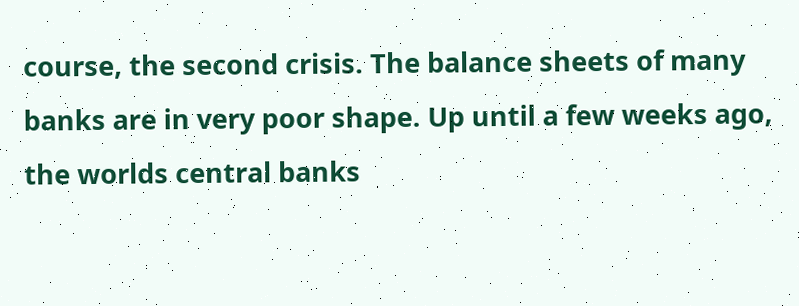course, the second crisis. The balance sheets of many banks are in very poor shape. Up until a few weeks ago, the worlds central banks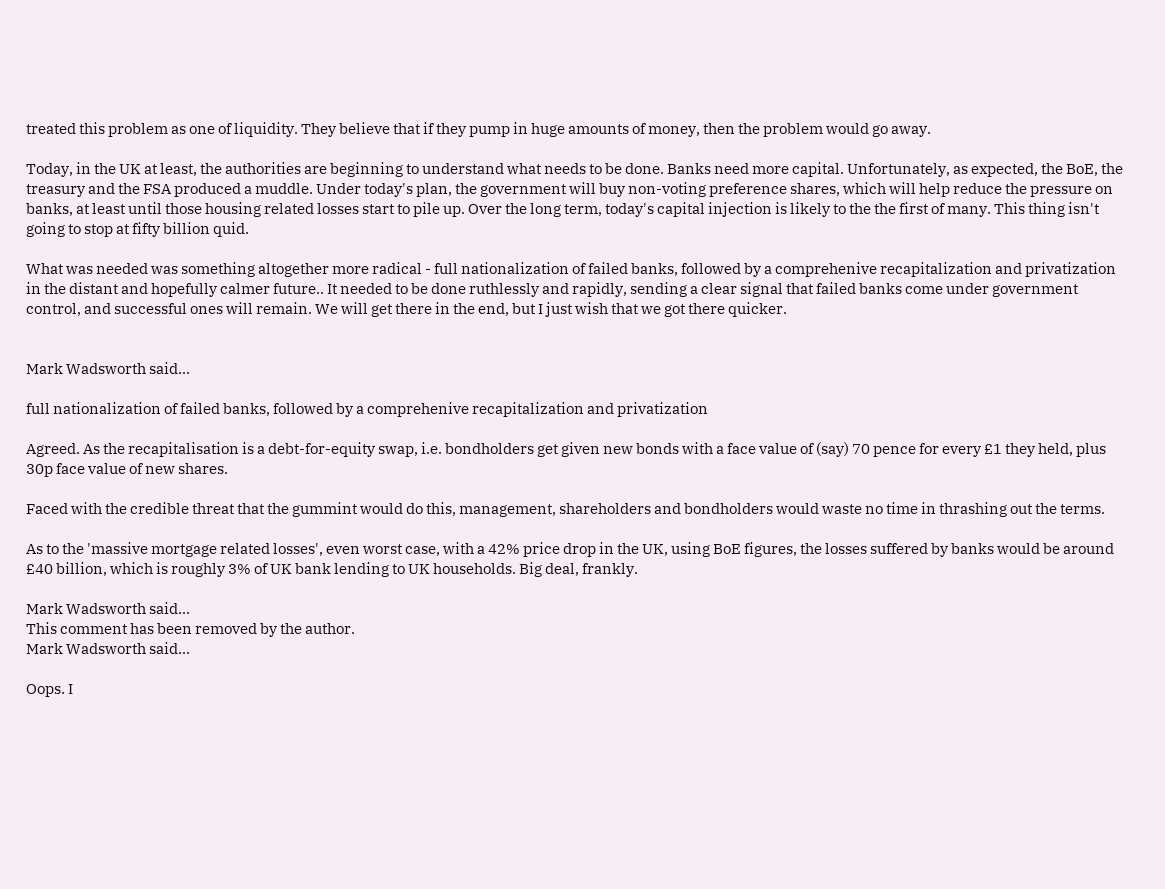treated this problem as one of liquidity. They believe that if they pump in huge amounts of money, then the problem would go away.

Today, in the UK at least, the authorities are beginning to understand what needs to be done. Banks need more capital. Unfortunately, as expected, the BoE, the treasury and the FSA produced a muddle. Under today's plan, the government will buy non-voting preference shares, which will help reduce the pressure on banks, at least until those housing related losses start to pile up. Over the long term, today's capital injection is likely to the the first of many. This thing isn't going to stop at fifty billion quid.

What was needed was something altogether more radical - full nationalization of failed banks, followed by a comprehenive recapitalization and privatization in the distant and hopefully calmer future.. It needed to be done ruthlessly and rapidly, sending a clear signal that failed banks come under government control, and successful ones will remain. We will get there in the end, but I just wish that we got there quicker.


Mark Wadsworth said...

full nationalization of failed banks, followed by a comprehenive recapitalization and privatization

Agreed. As the recapitalisation is a debt-for-equity swap, i.e. bondholders get given new bonds with a face value of (say) 70 pence for every £1 they held, plus 30p face value of new shares.

Faced with the credible threat that the gummint would do this, management, shareholders and bondholders would waste no time in thrashing out the terms.

As to the 'massive mortgage related losses', even worst case, with a 42% price drop in the UK, using BoE figures, the losses suffered by banks would be around £40 billion, which is roughly 3% of UK bank lending to UK households. Big deal, frankly.

Mark Wadsworth said...
This comment has been removed by the author.
Mark Wadsworth said...

Oops. I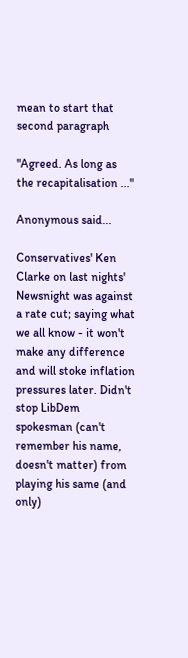mean to start that second paragraph

"Agreed. As long as the recapitalisation ..."

Anonymous said...

Conservatives' Ken Clarke on last nights' Newsnight was against a rate cut; saying what we all know - it won't make any difference and will stoke inflation pressures later. Didn't stop LibDem spokesman (can't remember his name, doesn't matter) from playing his same (and only)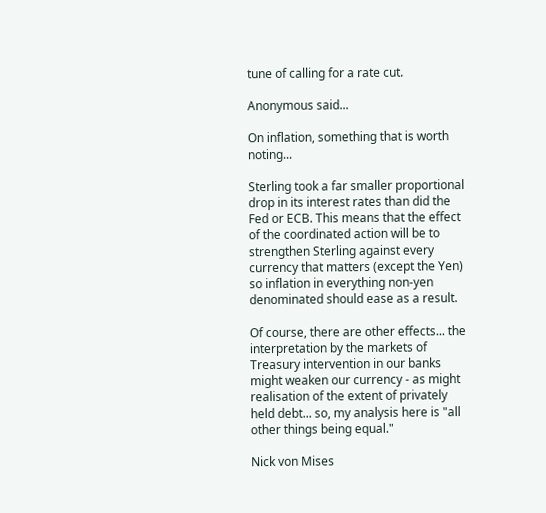tune of calling for a rate cut.

Anonymous said...

On inflation, something that is worth noting...

Sterling took a far smaller proportional drop in its interest rates than did the Fed or ECB. This means that the effect of the coordinated action will be to strengthen Sterling against every currency that matters (except the Yen) so inflation in everything non-yen denominated should ease as a result.

Of course, there are other effects... the interpretation by the markets of Treasury intervention in our banks might weaken our currency - as might realisation of the extent of privately held debt... so, my analysis here is "all other things being equal."

Nick von Mises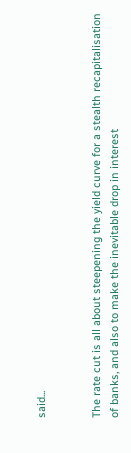said...


The rate cut is all about steepening the yield curve for a stealth recapitalisation of banks, and also to make the inevitable drop in interest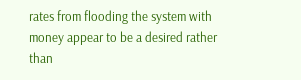rates from flooding the system with money appear to be a desired rather than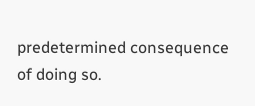predetermined consequence of doing so.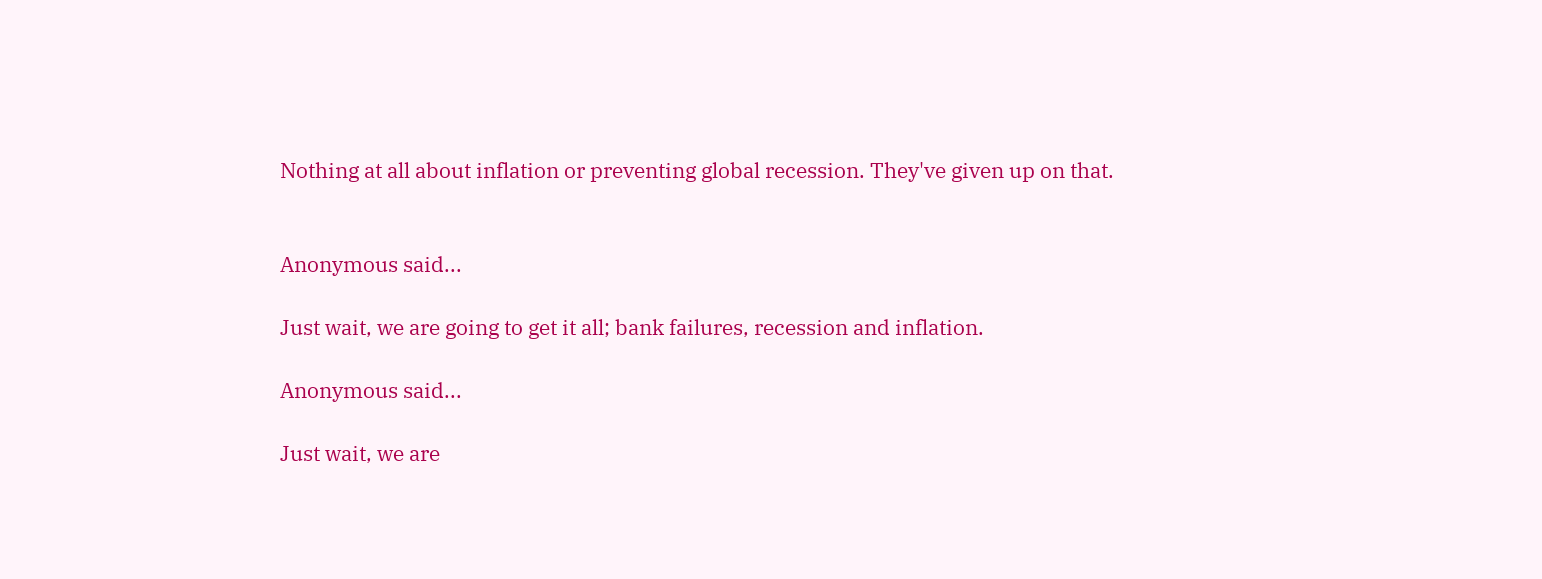Nothing at all about inflation or preventing global recession. They've given up on that.


Anonymous said...

Just wait, we are going to get it all; bank failures, recession and inflation.

Anonymous said...

Just wait, we are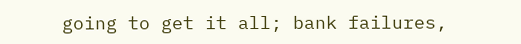going to get it all; bank failures,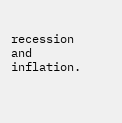recession and inflation.